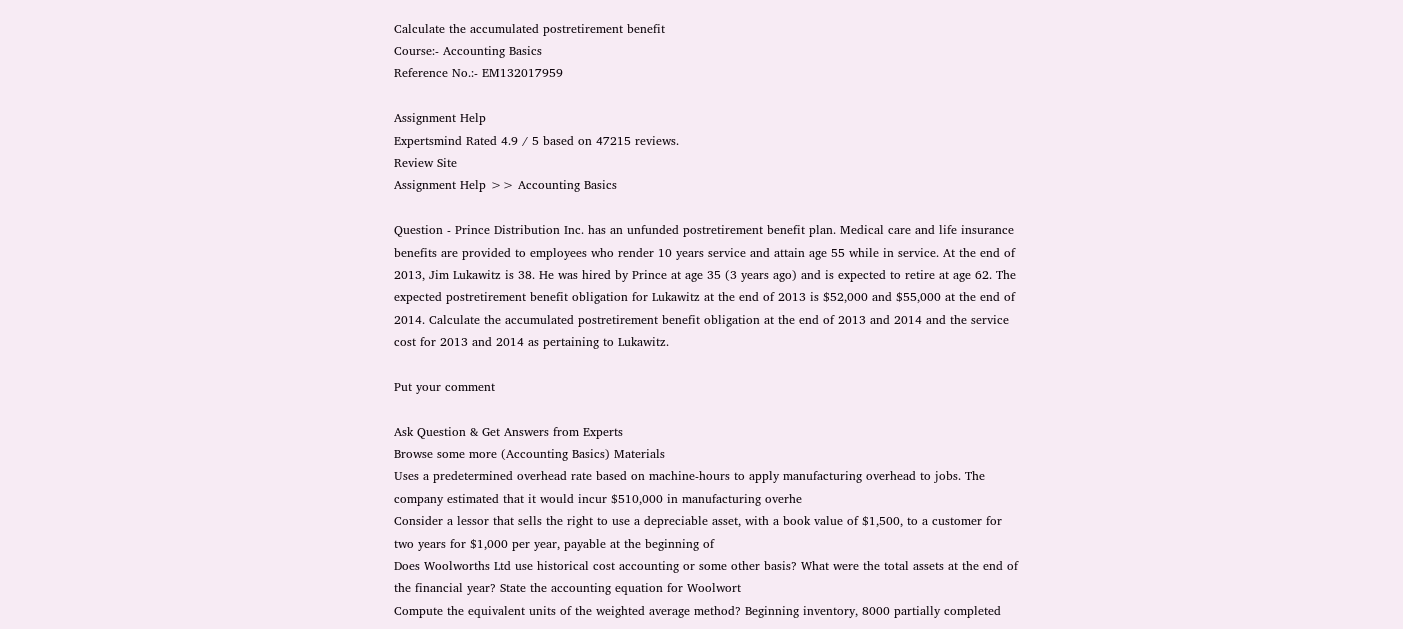Calculate the accumulated postretirement benefit
Course:- Accounting Basics
Reference No.:- EM132017959

Assignment Help
Expertsmind Rated 4.9 / 5 based on 47215 reviews.
Review Site
Assignment Help >> Accounting Basics

Question - Prince Distribution Inc. has an unfunded postretirement benefit plan. Medical care and life insurance benefits are provided to employees who render 10 years service and attain age 55 while in service. At the end of 2013, Jim Lukawitz is 38. He was hired by Prince at age 35 (3 years ago) and is expected to retire at age 62. The expected postretirement benefit obligation for Lukawitz at the end of 2013 is $52,000 and $55,000 at the end of 2014. Calculate the accumulated postretirement benefit obligation at the end of 2013 and 2014 and the service cost for 2013 and 2014 as pertaining to Lukawitz.

Put your comment

Ask Question & Get Answers from Experts
Browse some more (Accounting Basics) Materials
Uses a predetermined overhead rate based on machine-hours to apply manufacturing overhead to jobs. The company estimated that it would incur $510,000 in manufacturing overhe
Consider a lessor that sells the right to use a depreciable asset, with a book value of $1,500, to a customer for two years for $1,000 per year, payable at the beginning of
Does Woolworths Ltd use historical cost accounting or some other basis? What were the total assets at the end of the financial year? State the accounting equation for Woolwort
Compute the equivalent units of the weighted average method? Beginning inventory, 8000 partially completed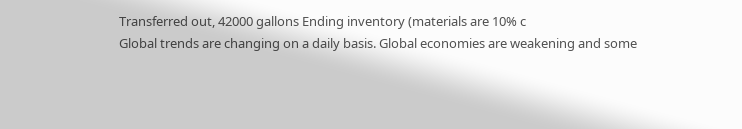Transferred out, 42000 gallons Ending inventory (materials are 10% c
Global trends are changing on a daily basis. Global economies are weakening and some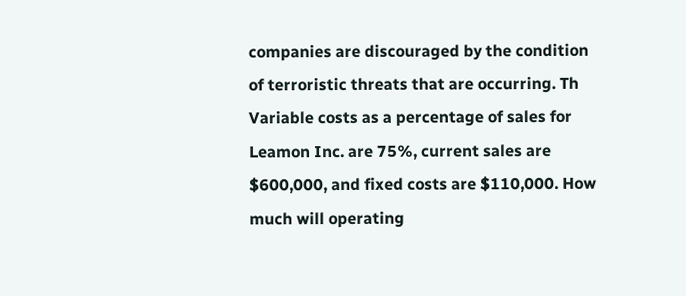companies are discouraged by the condition of terroristic threats that are occurring. Th
Variable costs as a percentage of sales for Leamon Inc. are 75%, current sales are $600,000, and fixed costs are $110,000. How much will operating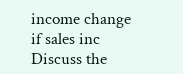income change if sales inc
Discuss the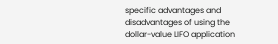specific advantages and disadvantages of using the dollar-value LIFO application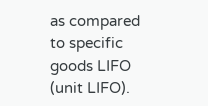as compared to specific goods LIFO (unit LIFO).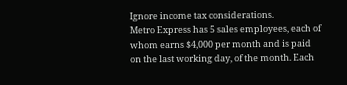Ignore income tax considerations.
Metro Express has 5 sales employees, each of whom earns $4,000 per month and is paid on the last working day, of the month. Each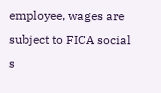employee, wages are subject to FICA social s